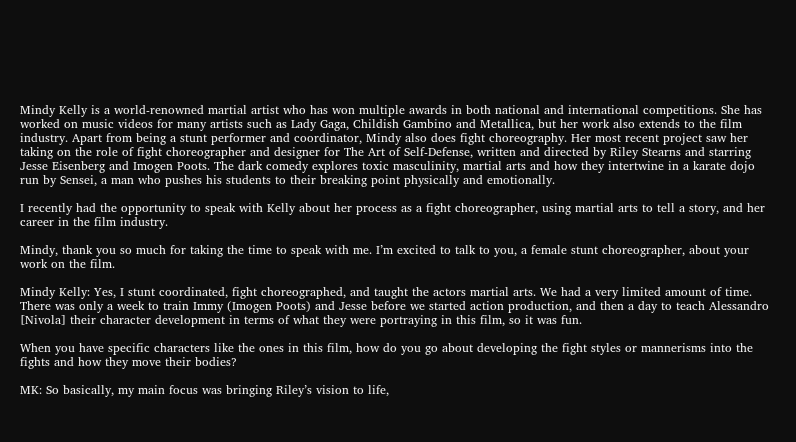Mindy Kelly is a world-renowned martial artist who has won multiple awards in both national and international competitions. She has worked on music videos for many artists such as Lady Gaga, Childish Gambino and Metallica, but her work also extends to the film industry. Apart from being a stunt performer and coordinator, Mindy also does fight choreography. Her most recent project saw her taking on the role of fight choreographer and designer for The Art of Self-Defense, written and directed by Riley Stearns and starring Jesse Eisenberg and Imogen Poots. The dark comedy explores toxic masculinity, martial arts and how they intertwine in a karate dojo run by Sensei, a man who pushes his students to their breaking point physically and emotionally.

I recently had the opportunity to speak with Kelly about her process as a fight choreographer, using martial arts to tell a story, and her career in the film industry.

Mindy, thank you so much for taking the time to speak with me. I’m excited to talk to you, a female stunt choreographer, about your work on the film.

Mindy Kelly: Yes, I stunt coordinated, fight choreographed, and taught the actors martial arts. We had a very limited amount of time. There was only a week to train Immy (Imogen Poots) and Jesse before we started action production, and then a day to teach Alessandro [Nivola] their character development in terms of what they were portraying in this film, so it was fun.

When you have specific characters like the ones in this film, how do you go about developing the fight styles or mannerisms into the fights and how they move their bodies?

MK: So basically, my main focus was bringing Riley’s vision to life,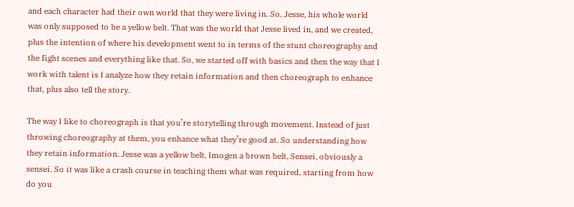and each character had their own world that they were living in. So, Jesse, his whole world was only supposed to be a yellow belt. That was the world that Jesse lived in, and we created, plus the intention of where his development went to in terms of the stunt choreography and the fight scenes and everything like that. So, we started off with basics and then the way that I work with talent is I analyze how they retain information and then choreograph to enhance that, plus also tell the story.

The way I like to choreograph is that you’re storytelling through movement. Instead of just throwing choreography at them, you enhance what they’re good at. So understanding how they retain information. Jesse was a yellow belt, Imogen a brown belt, Sensei, obviously a sensei. So it was like a crash course in teaching them what was required, starting from how do you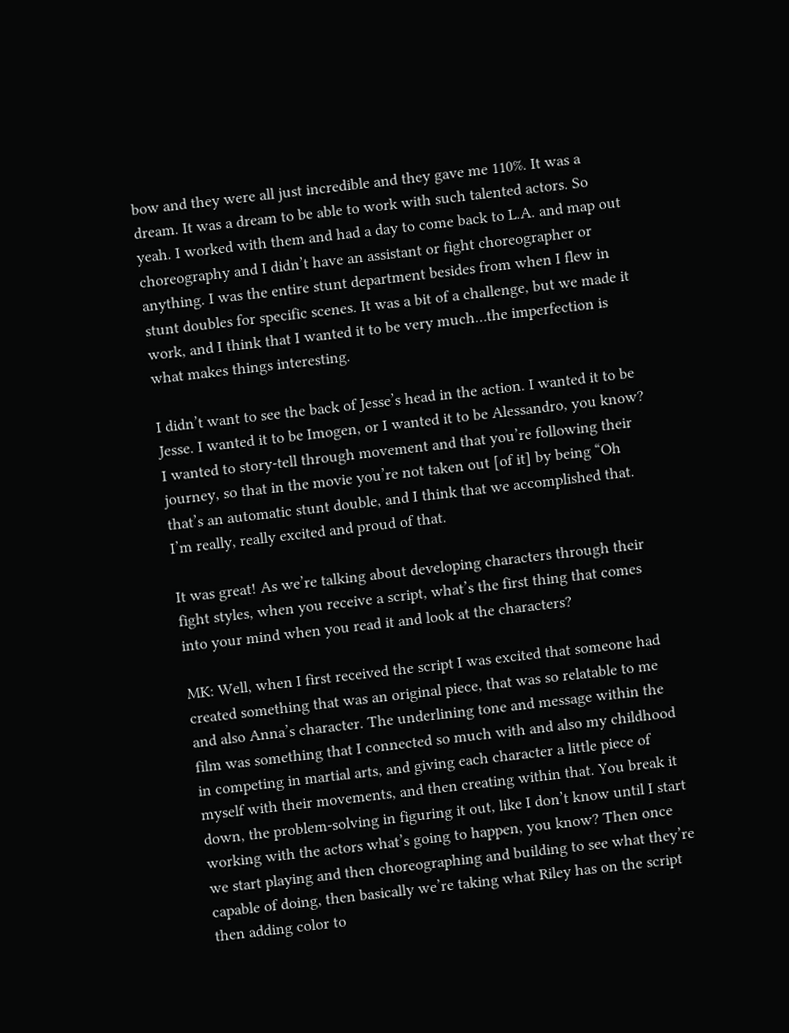bow and they were all just incredible and they gave me 110%. It was a dream. It was a dream to be able to work with such talented actors. So yeah. I worked with them and had a day to come back to L.A. and map out choreography and I didn’t have an assistant or fight choreographer or anything. I was the entire stunt department besides from when I flew in stunt doubles for specific scenes. It was a bit of a challenge, but we made it work, and I think that I wanted it to be very much…the imperfection is what makes things interesting.

I didn’t want to see the back of Jesse’s head in the action. I wanted it to be Jesse. I wanted it to be Imogen, or I wanted it to be Alessandro, you know? I wanted to story-tell through movement and that you’re following their journey, so that in the movie you’re not taken out [of it] by being “Oh that’s an automatic stunt double, and I think that we accomplished that. I’m really, really excited and proud of that.

It was great! As we’re talking about developing characters through their fight styles, when you receive a script, what’s the first thing that comes into your mind when you read it and look at the characters?

MK: Well, when I first received the script I was excited that someone had created something that was an original piece, that was so relatable to me and also Anna’s character. The underlining tone and message within the film was something that I connected so much with and also my childhood in competing in martial arts, and giving each character a little piece of myself with their movements, and then creating within that. You break it down, the problem-solving in figuring it out, like I don’t know until I start working with the actors what’s going to happen, you know? Then once we start playing and then choreographing and building to see what they’re capable of doing, then basically we’re taking what Riley has on the script then adding color to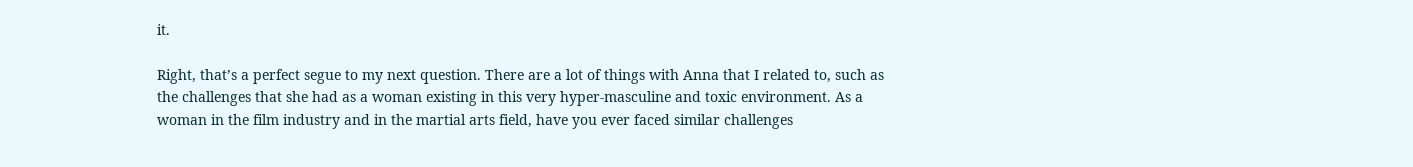it.

Right, that’s a perfect segue to my next question. There are a lot of things with Anna that I related to, such as the challenges that she had as a woman existing in this very hyper-masculine and toxic environment. As a woman in the film industry and in the martial arts field, have you ever faced similar challenges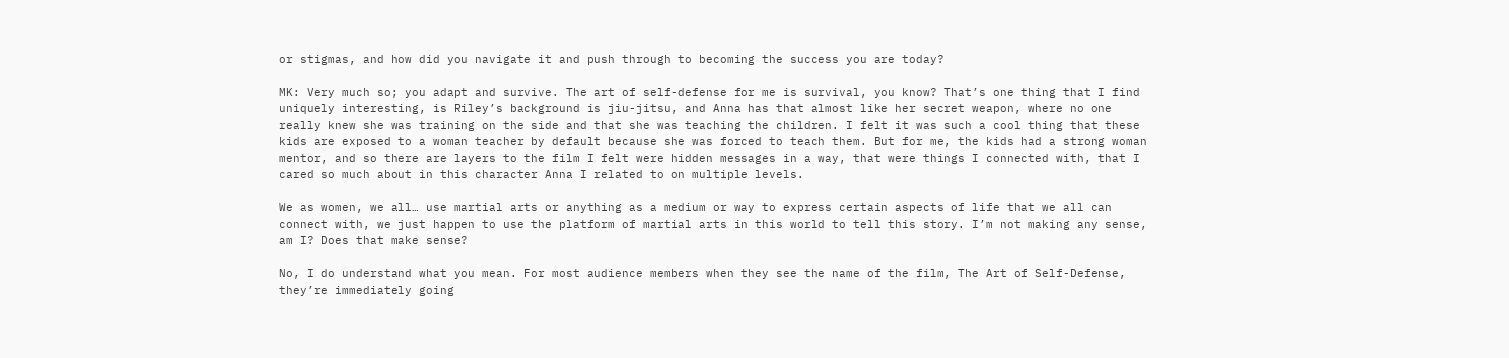or stigmas, and how did you navigate it and push through to becoming the success you are today?

MK: Very much so; you adapt and survive. The art of self-defense for me is survival, you know? That’s one thing that I find uniquely interesting, is Riley’s background is jiu-jitsu, and Anna has that almost like her secret weapon, where no one really knew she was training on the side and that she was teaching the children. I felt it was such a cool thing that these kids are exposed to a woman teacher by default because she was forced to teach them. But for me, the kids had a strong woman mentor, and so there are layers to the film I felt were hidden messages in a way, that were things I connected with, that I cared so much about in this character Anna I related to on multiple levels.

We as women, we all… use martial arts or anything as a medium or way to express certain aspects of life that we all can connect with, we just happen to use the platform of martial arts in this world to tell this story. I’m not making any sense, am I? Does that make sense?

No, I do understand what you mean. For most audience members when they see the name of the film, The Art of Self-Defense, they’re immediately going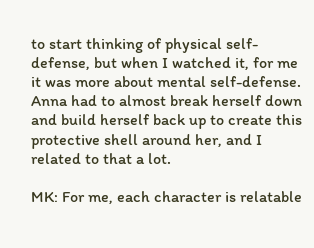to start thinking of physical self-defense, but when I watched it, for me it was more about mental self-defense. Anna had to almost break herself down and build herself back up to create this protective shell around her, and I related to that a lot.

MK: For me, each character is relatable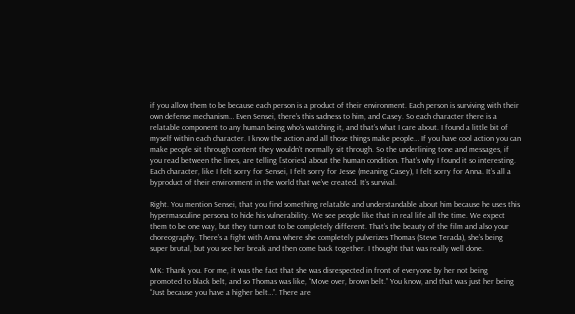if you allow them to be because each person is a product of their environment. Each person is surviving with their own defense mechanism… Even Sensei, there’s this sadness to him, and Casey. So each character there is a relatable component to any human being who’s watching it, and that’s what I care about. I found a little bit of myself within each character. I know the action and all those things make people… If you have cool action you can make people sit through content they wouldn’t normally sit through. So the underlining tone and messages, if you read between the lines, are telling [stories] about the human condition. That’s why I found it so interesting. Each character, like I felt sorry for Sensei, I felt sorry for Jesse (meaning Casey), I felt sorry for Anna. It’s all a byproduct of their environment in the world that we’ve created. It’s survival.

Right. You mention Sensei, that you find something relatable and understandable about him because he uses this hypermasculine persona to hide his vulnerability. We see people like that in real life all the time. We expect them to be one way, but they turn out to be completely different. That’s the beauty of the film and also your choreography. There’s a fight with Anna where she completely pulverizes Thomas (Steve Terada), she’s being super brutal, but you see her break and then come back together. I thought that was really well done.

MK: Thank you. For me, it was the fact that she was disrespected in front of everyone by her not being promoted to black belt, and so Thomas was like, “Move over, brown belt.” You know, and that was just her being “Just because you have a higher belt…”. There are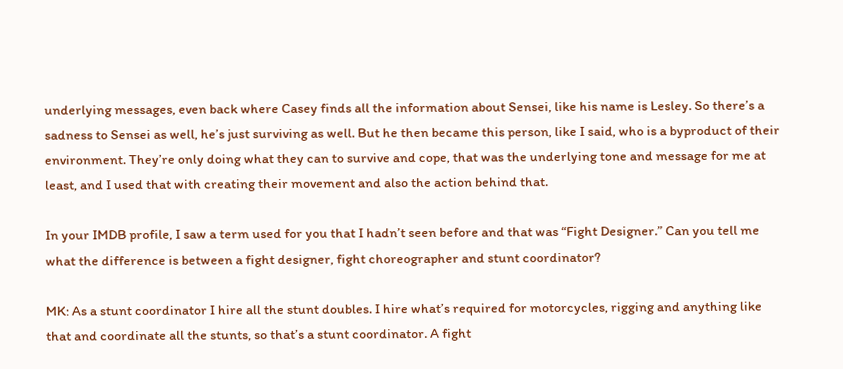underlying messages, even back where Casey finds all the information about Sensei, like his name is Lesley. So there’s a sadness to Sensei as well, he’s just surviving as well. But he then became this person, like I said, who is a byproduct of their environment. They’re only doing what they can to survive and cope, that was the underlying tone and message for me at least, and I used that with creating their movement and also the action behind that.

In your IMDB profile, I saw a term used for you that I hadn’t seen before and that was “Fight Designer.” Can you tell me what the difference is between a fight designer, fight choreographer and stunt coordinator?

MK: As a stunt coordinator I hire all the stunt doubles. I hire what’s required for motorcycles, rigging and anything like that and coordinate all the stunts, so that’s a stunt coordinator. A fight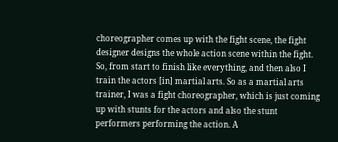choreographer comes up with the fight scene, the fight designer designs the whole action scene within the fight. So, from start to finish like everything, and then also I train the actors [in] martial arts. So as a martial arts trainer, I was a fight choreographer, which is just coming up with stunts for the actors and also the stunt performers performing the action. A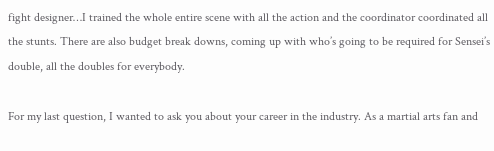fight designer…I trained the whole entire scene with all the action and the coordinator coordinated all the stunts. There are also budget break downs, coming up with who’s going to be required for Sensei’s double, all the doubles for everybody.

For my last question, I wanted to ask you about your career in the industry. As a martial arts fan and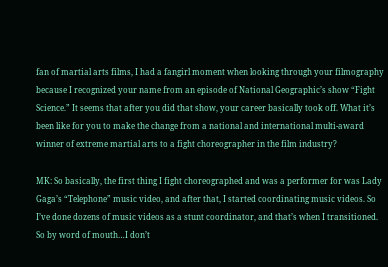fan of martial arts films, I had a fangirl moment when looking through your filmography because I recognized your name from an episode of National Geographic’s show “Fight Science.” It seems that after you did that show, your career basically took off. What it’s been like for you to make the change from a national and international multi-award winner of extreme martial arts to a fight choreographer in the film industry?

MK: So basically, the first thing I fight choreographed and was a performer for was Lady Gaga’s “Telephone” music video, and after that, I started coordinating music videos. So I’ve done dozens of music videos as a stunt coordinator, and that’s when I transitioned. So by word of mouth…I don’t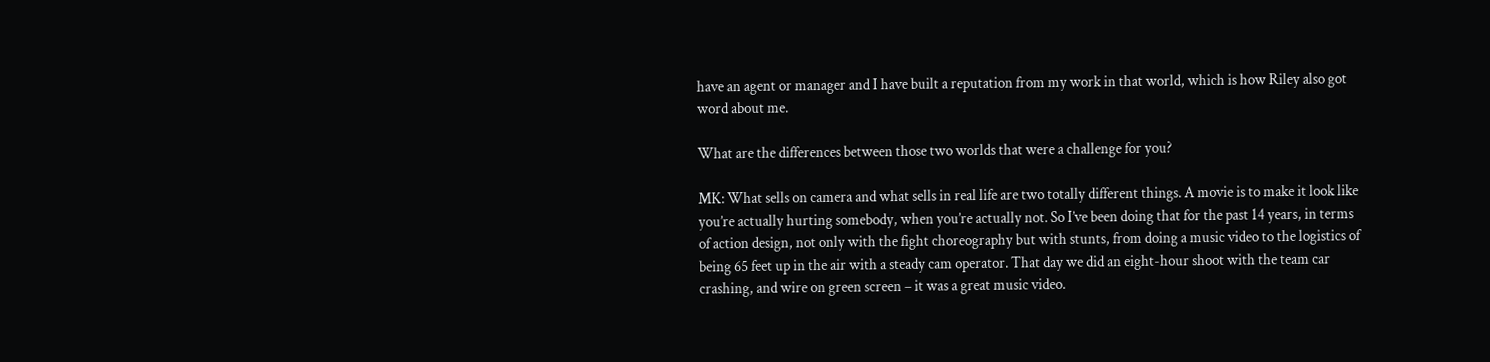have an agent or manager and I have built a reputation from my work in that world, which is how Riley also got word about me.

What are the differences between those two worlds that were a challenge for you?

MK: What sells on camera and what sells in real life are two totally different things. A movie is to make it look like you’re actually hurting somebody, when you’re actually not. So I’ve been doing that for the past 14 years, in terms of action design, not only with the fight choreography but with stunts, from doing a music video to the logistics of being 65 feet up in the air with a steady cam operator. That day we did an eight-hour shoot with the team car crashing, and wire on green screen – it was a great music video.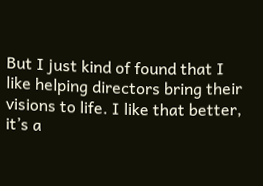But I just kind of found that I like helping directors bring their visions to life. I like that better, it’s a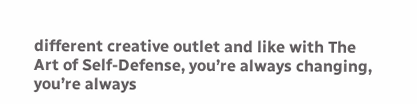different creative outlet and like with The Art of Self-Defense, you’re always changing, you’re always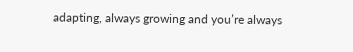adapting, always growing and you’re always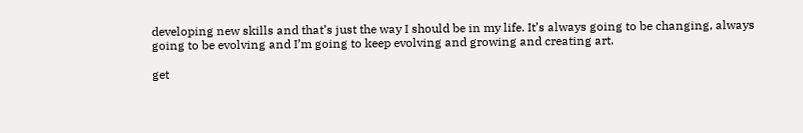developing new skills and that’s just the way I should be in my life. It’s always going to be changing, always going to be evolving and I’m going to keep evolving and growing and creating art.

get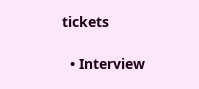tickets

  • Interview